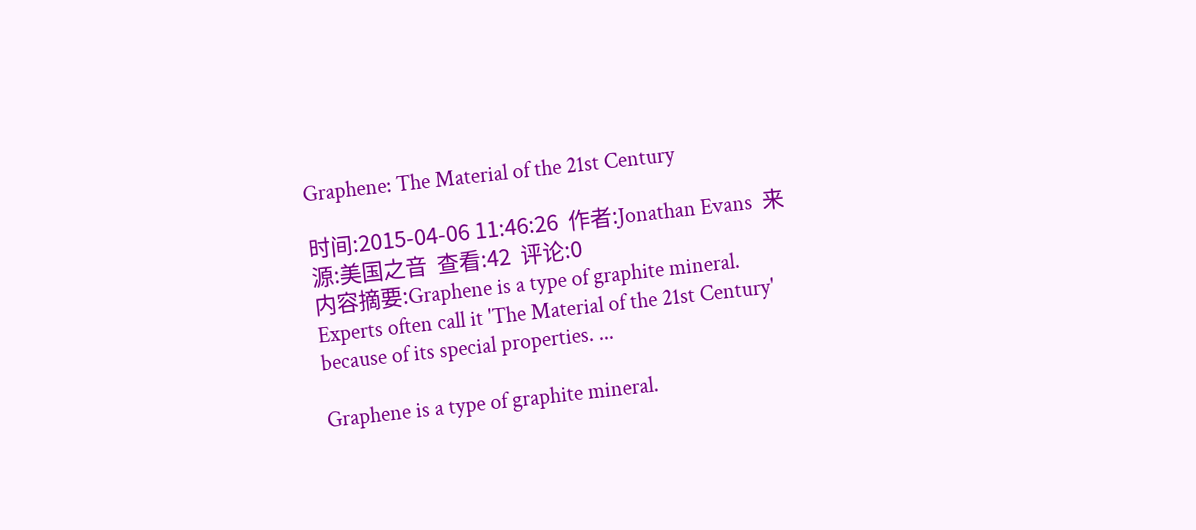Graphene: The Material of the 21st Century

时间:2015-04-06 11:46:26  作者:Jonathan Evans  来源:美国之音  查看:42  评论:0
内容摘要:Graphene is a type of graphite mineral. Experts often call it 'The Material of the 21st Century' because of its special properties. ...

Graphene is a type of graphite mineral.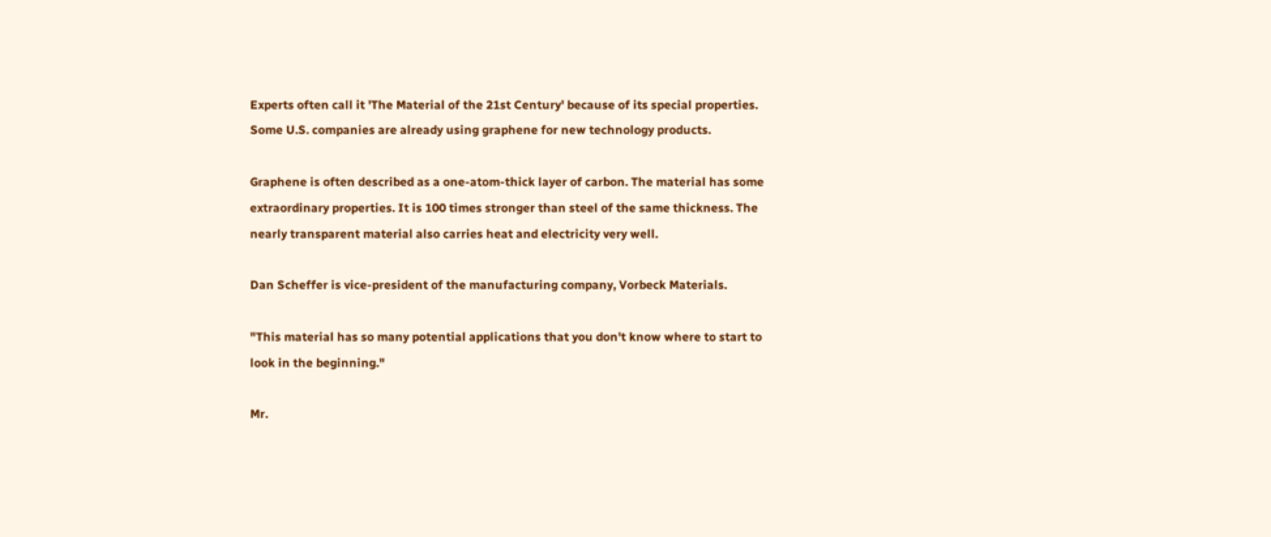Experts often call it 'The Material of the 21st Century' because of its special properties. Some U.S. companies are already using graphene for new technology products.

Graphene is often described as a one-atom-thick layer of carbon. The material has some extraordinary properties. It is 100 times stronger than steel of the same thickness. The nearly transparent material also carries heat and electricity very well.

Dan Scheffer is vice-president of the manufacturing company, Vorbeck Materials.

"This material has so many potential applications that you don't know where to start to look in the beginning."

Mr.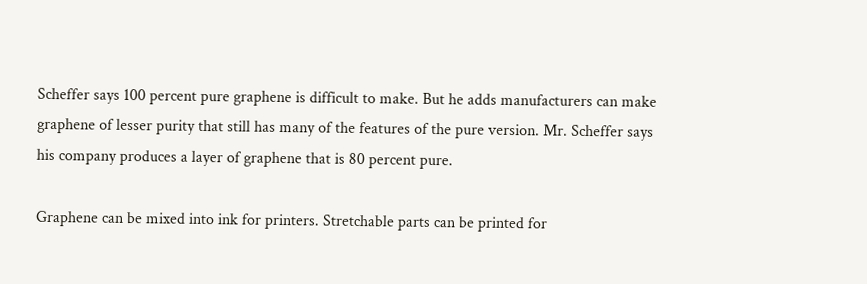Scheffer says 100 percent pure graphene is difficult to make. But he adds manufacturers can make graphene of lesser purity that still has many of the features of the pure version. Mr. Scheffer says his company produces a layer of graphene that is 80 percent pure.

Graphene can be mixed into ink for printers. Stretchable parts can be printed for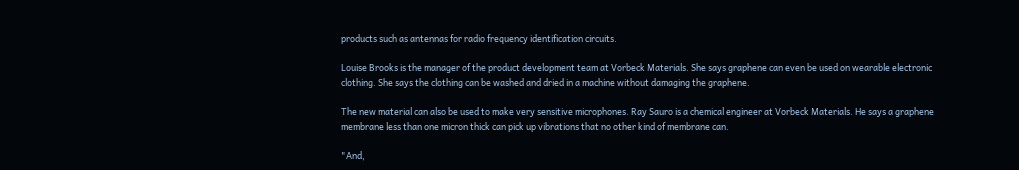products such as antennas for radio frequency identification circuits.

Louise Brooks is the manager of the product development team at Vorbeck Materials. She says graphene can even be used on wearable electronic clothing. She says the clothing can be washed and dried in a machine without damaging the graphene.

The new material can also be used to make very sensitive microphones. Ray Sauro is a chemical engineer at Vorbeck Materials. He says a graphene membrane less than one micron thick can pick up vibrations that no other kind of membrane can.

"And,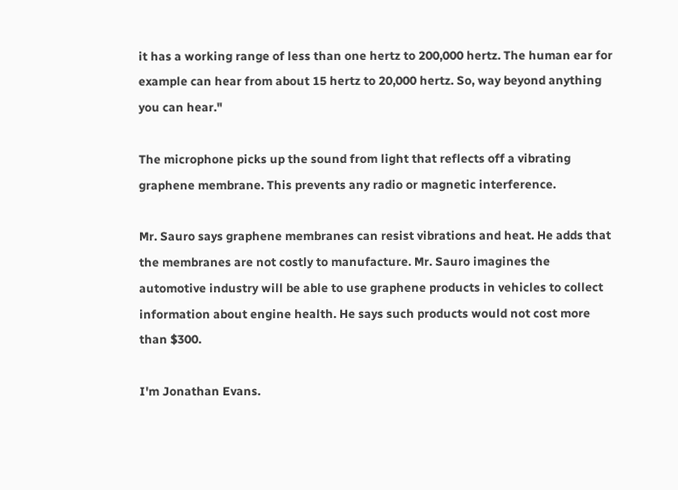it has a working range of less than one hertz to 200,000 hertz. The human ear for example can hear from about 15 hertz to 20,000 hertz. So, way beyond anything you can hear."

The microphone picks up the sound from light that reflects off a vibrating graphene membrane. This prevents any radio or magnetic interference.

Mr. Sauro says graphene membranes can resist vibrations and heat. He adds that the membranes are not costly to manufacture. Mr. Sauro imagines the automotive industry will be able to use graphene products in vehicles to collect information about engine health. He says such products would not cost more than $300.

I'm Jonathan Evans.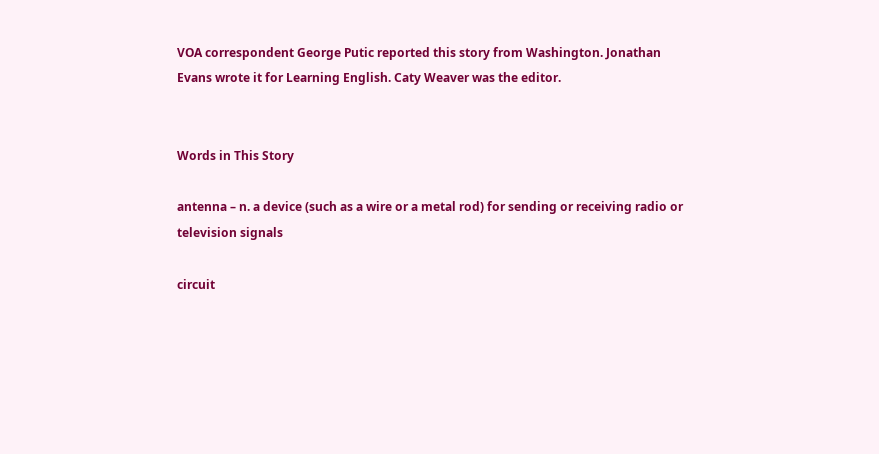VOA correspondent George Putic reported this story from Washington. Jonathan Evans wrote it for Learning English. Caty Weaver was the editor.


Words in This Story

antenna – n. a device (such as a wire or a metal rod) for sending or receiving radio or television signals

circuit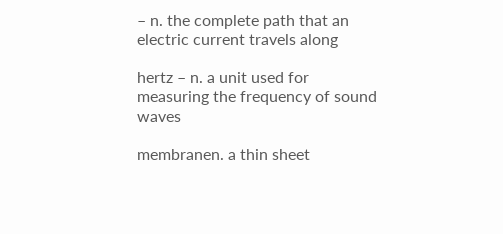– n. the complete path that an electric current travels along

hertz – n. a unit used for measuring the frequency of sound waves

membranen. a thin sheet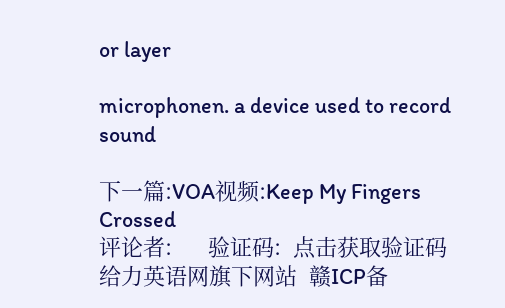or layer

microphonen. a device used to record sound

下一篇:VOA视频:Keep My Fingers Crossed
评论者:      验证码:  点击获取验证码
给力英语网旗下网站  赣ICP备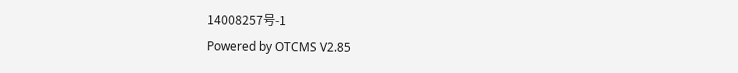14008257号-1
Powered by OTCMS V2.85